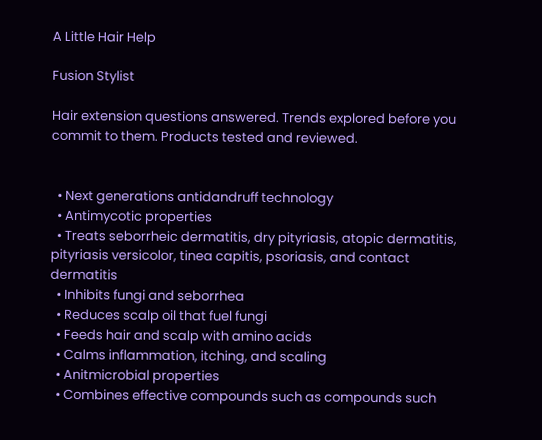A Little Hair Help

Fusion Stylist

Hair extension questions answered. Trends explored before you commit to them. Products tested and reviewed.


  • Next generations antidandruff technology
  • Antimycotic properties
  • Treats seborrheic dermatitis, dry pityriasis, atopic dermatitis, pityriasis versicolor, tinea capitis, psoriasis, and contact dermatitis
  • Inhibits fungi and seborrhea
  • Reduces scalp oil that fuel fungi
  • Feeds hair and scalp with amino acids
  • Calms inflammation, itching, and scaling
  • Anitmicrobial properties
  • Combines effective compounds such as compounds such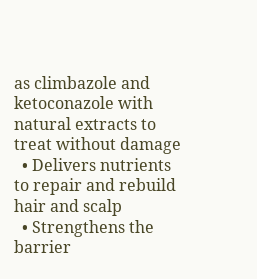as climbazole and ketoconazole with natural extracts to treat without damage
  • Delivers nutrients to repair and rebuild hair and scalp
  • Strengthens the barrier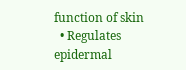function of skin
  • Regulates epidermal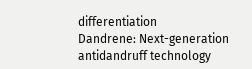differentiation
Dandrene: Next-generation antidandruff technology